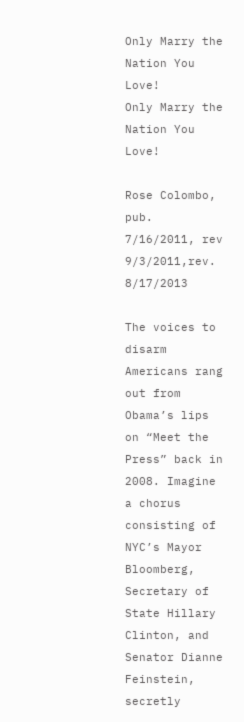Only Marry the Nation You Love!
Only Marry the Nation You Love!

Rose Colombo, pub. 7/16/2011, rev 9/3/2011,rev. 8/17/2013

The voices to disarm Americans rang out from Obama’s lips on “Meet the Press” back in 2008. Imagine a chorus consisting of NYC’s Mayor Bloomberg, Secretary of State Hillary Clinton, and Senator Dianne Feinstein, secretly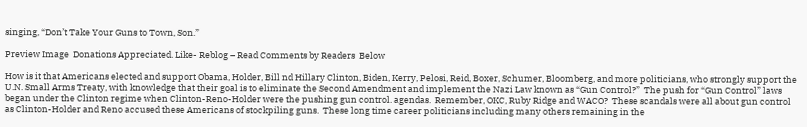singing, “Don’t Take Your Guns to Town, Son.”

Preview Image  Donations Appreciated. Like- Reblog – Read Comments by Readers  Below

How is it that Americans elected and support Obama, Holder, Bill nd Hillary Clinton, Biden, Kerry, Pelosi, Reid, Boxer, Schumer, Bloomberg, and more politicians, who strongly support the U.N. Small Arms Treaty, with knowledge that their goal is to eliminate the Second Amendment and implement the Nazi Law known as “Gun Control?”  The push for “Gun Control” laws began under the Clinton regime when Clinton-Reno-Holder were the pushing gun control. agendas.  Remember, OKC, Ruby Ridge and WACO?  These scandals were all about gun control as Clinton-Holder and Reno accused these Americans of stockpiling guns.  These long time career politicians including many others remaining in the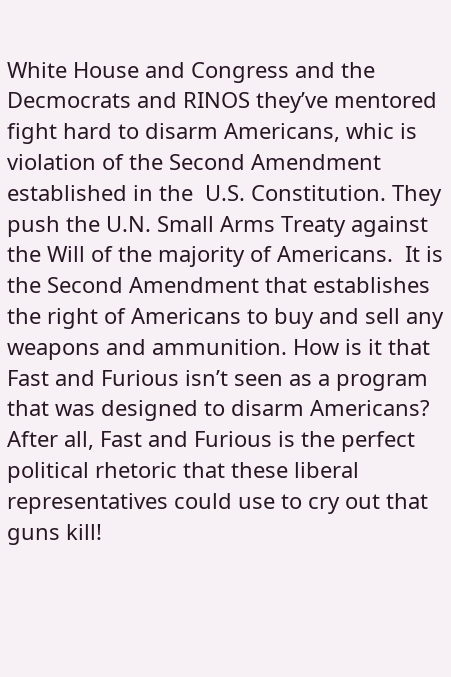White House and Congress and the Decmocrats and RINOS they’ve mentored fight hard to disarm Americans, whic is violation of the Second Amendment established in the  U.S. Constitution. They push the U.N. Small Arms Treaty against the Will of the majority of Americans.  It is the Second Amendment that establishes the right of Americans to buy and sell any weapons and ammunition. How is it that Fast and Furious isn’t seen as a program that was designed to disarm Americans? After all, Fast and Furious is the perfect political rhetoric that these liberal representatives could use to cry out that guns kill!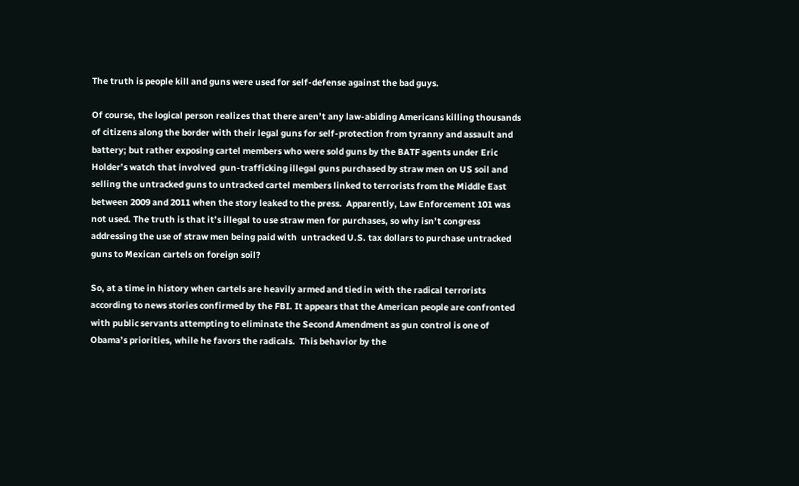The truth is people kill and guns were used for self-defense against the bad guys.

Of course, the logical person realizes that there aren’t any law-abiding Americans killing thousands of citizens along the border with their legal guns for self-protection from tyranny and assault and battery; but rather exposing cartel members who were sold guns by the BATF agents under Eric Holder’s watch that involved  gun-trafficking illegal guns purchased by straw men on US soil and selling the untracked guns to untracked cartel members linked to terrorists from the Middle East between 2009 and 2011 when the story leaked to the press.  Apparently, Law Enforcement 101 was not used. The truth is that it’s illegal to use straw men for purchases, so why isn’t congress addressing the use of straw men being paid with  untracked U.S. tax dollars to purchase untracked guns to Mexican cartels on foreign soil?

So, at a time in history when cartels are heavily armed and tied in with the radical terrorists according to news stories confirmed by the FBI. It appears that the American people are confronted with public servants attempting to eliminate the Second Amendment as gun control is one of Obama’s priorities, while he favors the radicals.  This behavior by the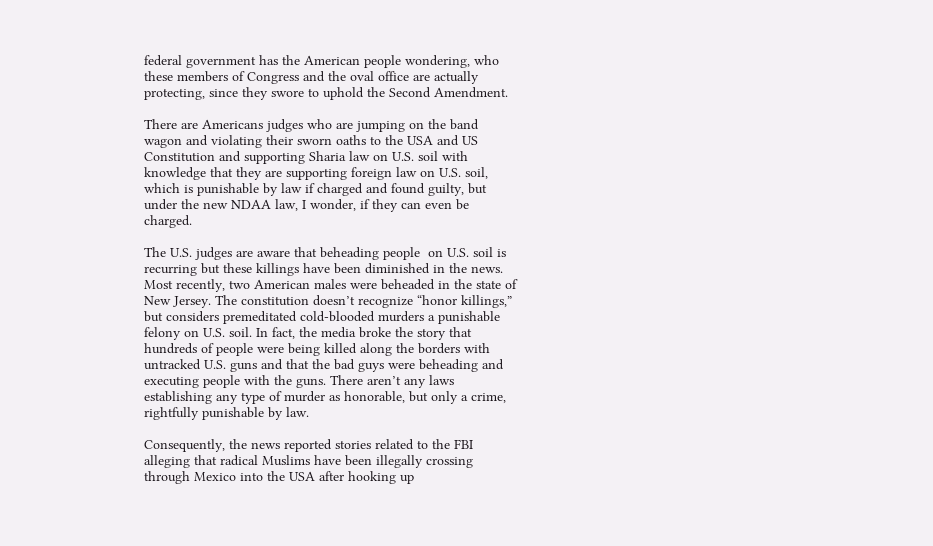federal government has the American people wondering, who these members of Congress and the oval office are actually protecting, since they swore to uphold the Second Amendment.

There are Americans judges who are jumping on the band wagon and violating their sworn oaths to the USA and US Constitution and supporting Sharia law on U.S. soil with knowledge that they are supporting foreign law on U.S. soil, which is punishable by law if charged and found guilty, but under the new NDAA law, I wonder, if they can even be charged.

The U.S. judges are aware that beheading people  on U.S. soil is recurring but these killings have been diminished in the news. Most recently, two American males were beheaded in the state of New Jersey. The constitution doesn’t recognize “honor killings,” but considers premeditated cold-blooded murders a punishable felony on U.S. soil. In fact, the media broke the story that hundreds of people were being killed along the borders with untracked U.S. guns and that the bad guys were beheading and executing people with the guns. There aren’t any laws establishing any type of murder as honorable, but only a crime, rightfully punishable by law.

Consequently, the news reported stories related to the FBI alleging that radical Muslims have been illegally crossing through Mexico into the USA after hooking up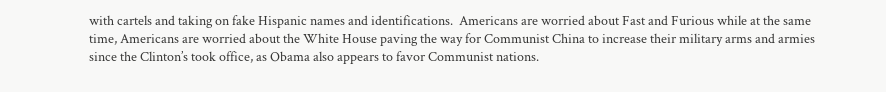with cartels and taking on fake Hispanic names and identifications.  Americans are worried about Fast and Furious while at the same time, Americans are worried about the White House paving the way for Communist China to increase their military arms and armies since the Clinton’s took office, as Obama also appears to favor Communist nations.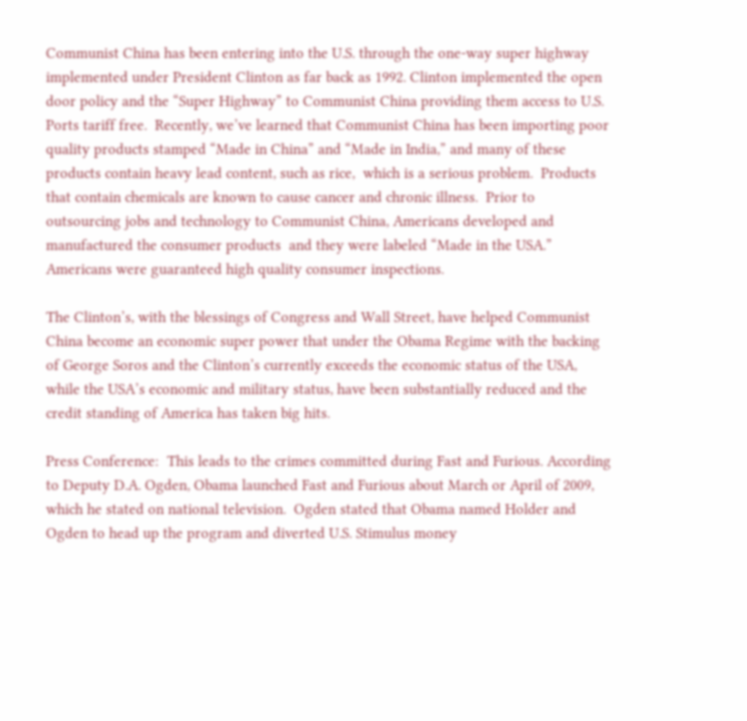Communist China has been entering into the U.S. through the one-way super highway implemented under President Clinton as far back as 1992. Clinton implemented the open door policy and the “Super Highway” to Communist China providing them access to U.S. Ports tariff free.  Recently, we’ve learned that Communist China has been importing poor quality products stamped “Made in China” and “Made in India,” and many of these products contain heavy lead content, such as rice,  which is a serious problem.  Products that contain chemicals are known to cause cancer and chronic illness.  Prior to outsourcing jobs and technology to Communist China, Americans developed and manufactured the consumer products  and they were labeled “Made in the USA.” Americans were guaranteed high quality consumer inspections.

The Clinton’s, with the blessings of Congress and Wall Street, have helped Communist China become an economic super power that under the Obama Regime with the backing of George Soros and the Clinton’s currently exceeds the economic status of the USA, while the USA’s economic and military status, have been substantially reduced and the credit standing of America has taken big hits.

Press Conference:  This leads to the crimes committed during Fast and Furious. According to Deputy D.A. Ogden, Obama launched Fast and Furious about March or April of 2009, which he stated on national television.  Ogden stated that Obama named Holder and Ogden to head up the program and diverted U.S. Stimulus money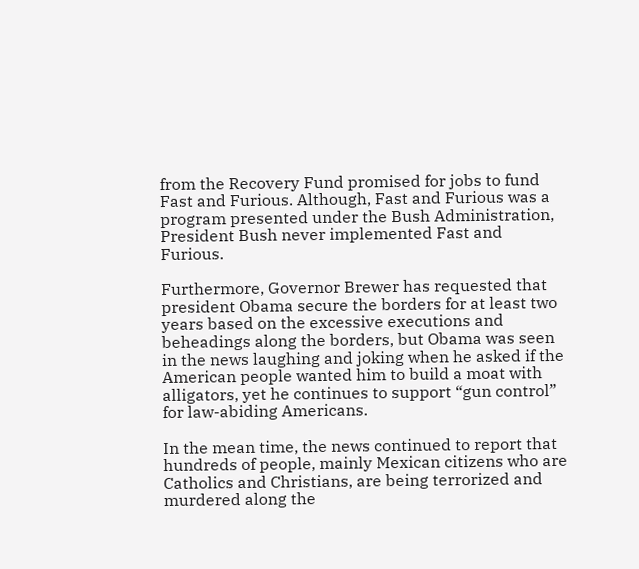from the Recovery Fund promised for jobs to fund Fast and Furious. Although, Fast and Furious was a program presented under the Bush Administration, President Bush never implemented Fast and Furious.

Furthermore, Governor Brewer has requested that president Obama secure the borders for at least two years based on the excessive executions and beheadings along the borders, but Obama was seen in the news laughing and joking when he asked if the American people wanted him to build a moat with alligators, yet he continues to support “gun control” for law-abiding Americans.

In the mean time, the news continued to report that hundreds of people, mainly Mexican citizens who are Catholics and Christians, are being terrorized and murdered along the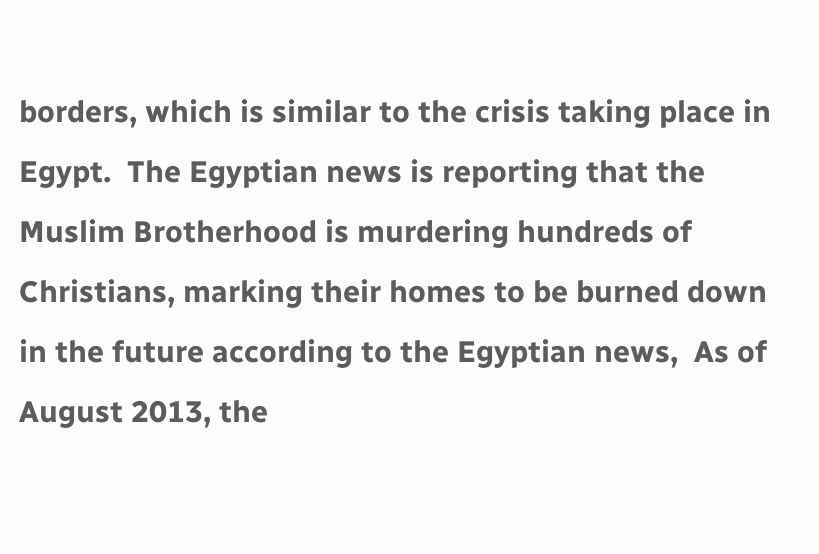borders, which is similar to the crisis taking place in Egypt.  The Egyptian news is reporting that the Muslim Brotherhood is murdering hundreds of Christians, marking their homes to be burned down in the future according to the Egyptian news,  As of August 2013, the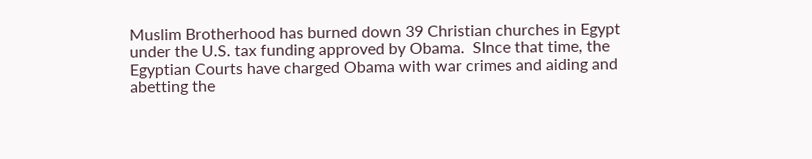Muslim Brotherhood has burned down 39 Christian churches in Egypt under the U.S. tax funding approved by Obama.  SInce that time, the Egyptian Courts have charged Obama with war crimes and aiding and abetting the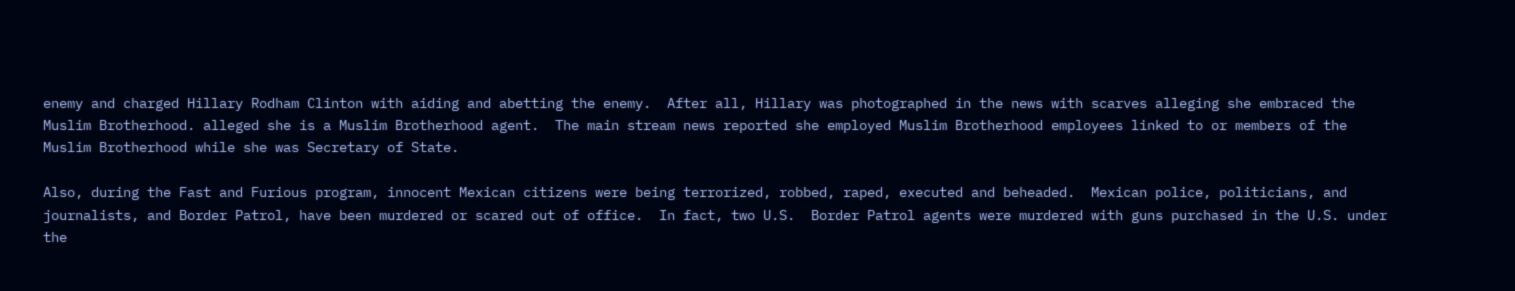enemy and charged Hillary Rodham Clinton with aiding and abetting the enemy.  After all, Hillary was photographed in the news with scarves alleging she embraced the Muslim Brotherhood. alleged she is a Muslim Brotherhood agent.  The main stream news reported she employed Muslim Brotherhood employees linked to or members of the Muslim Brotherhood while she was Secretary of State.

Also, during the Fast and Furious program, innocent Mexican citizens were being terrorized, robbed, raped, executed and beheaded.  Mexican police, politicians, and journalists, and Border Patrol, have been murdered or scared out of office.  In fact, two U.S.  Border Patrol agents were murdered with guns purchased in the U.S. under the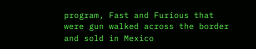program, Fast and Furious that were gun walked across the border and sold in Mexico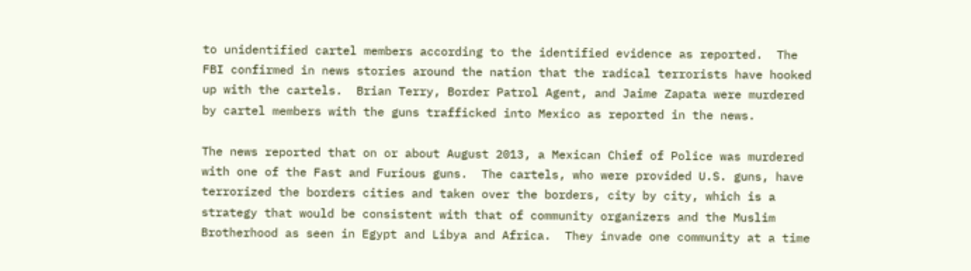to unidentified cartel members according to the identified evidence as reported.  The FBI confirmed in news stories around the nation that the radical terrorists have hooked up with the cartels.  Brian Terry, Border Patrol Agent, and Jaime Zapata were murdered by cartel members with the guns trafficked into Mexico as reported in the news.

The news reported that on or about August 2013, a Mexican Chief of Police was murdered with one of the Fast and Furious guns.  The cartels, who were provided U.S. guns, have terrorized the borders cities and taken over the borders, city by city, which is a strategy that would be consistent with that of community organizers and the Muslim Brotherhood as seen in Egypt and Libya and Africa.  They invade one community at a time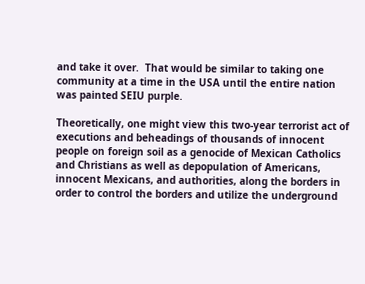and take it over.  That would be similar to taking one community at a time in the USA until the entire nation was painted SEIU purple.

Theoretically, one might view this two-year terrorist act of executions and beheadings of thousands of innocent people on foreign soil as a genocide of Mexican Catholics and Christians as well as depopulation of Americans, innocent Mexicans, and authorities, along the borders in order to control the borders and utilize the underground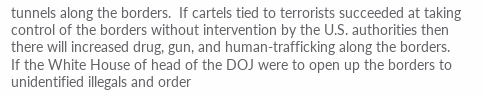tunnels along the borders.  If cartels tied to terrorists succeeded at taking control of the borders without intervention by the U.S. authorities then there will increased drug, gun, and human-trafficking along the borders.  If the White House of head of the DOJ were to open up the borders to unidentified illegals and order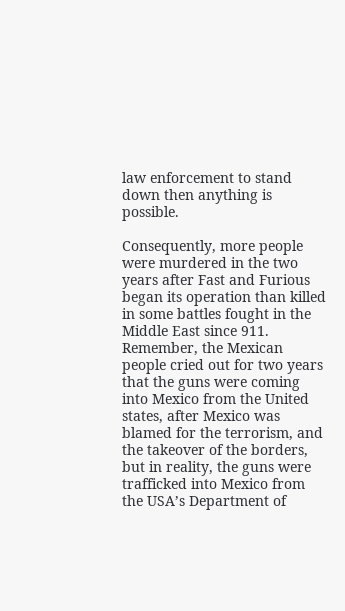law enforcement to stand down then anything is possible.

Consequently, more people were murdered in the two years after Fast and Furious began its operation than killed in some battles fought in the Middle East since 911. Remember, the Mexican people cried out for two years that the guns were coming into Mexico from the United states, after Mexico was blamed for the terrorism, and the takeover of the borders, but in reality, the guns were trafficked into Mexico from the USA’s Department of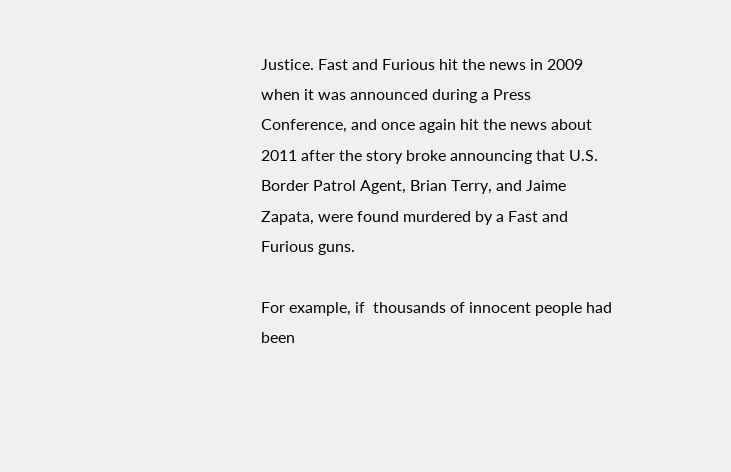Justice. Fast and Furious hit the news in 2009 when it was announced during a Press Conference, and once again hit the news about 2011 after the story broke announcing that U.S. Border Patrol Agent, Brian Terry, and Jaime Zapata, were found murdered by a Fast and Furious guns.

For example, if  thousands of innocent people had been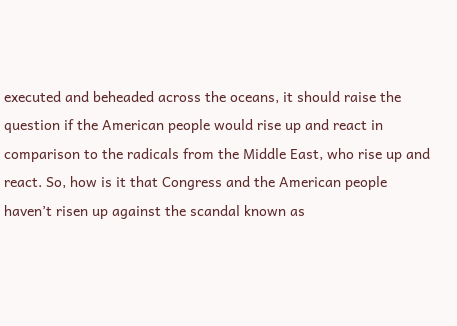executed and beheaded across the oceans, it should raise the question if the American people would rise up and react in comparison to the radicals from the Middle East, who rise up and react. So, how is it that Congress and the American people haven’t risen up against the scandal known as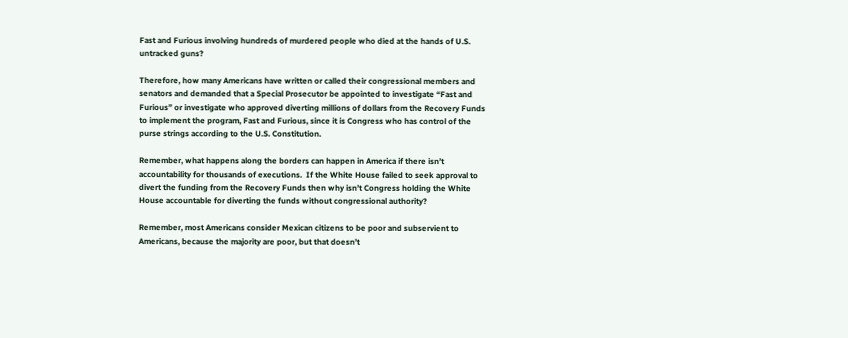Fast and Furious involving hundreds of murdered people who died at the hands of U.S. untracked guns?

Therefore, how many Americans have written or called their congressional members and senators and demanded that a Special Prosecutor be appointed to investigate “Fast and Furious” or investigate who approved diverting millions of dollars from the Recovery Funds to implement the program, Fast and Furious, since it is Congress who has control of the purse strings according to the U.S. Constitution.

Remember, what happens along the borders can happen in America if there isn’t accountability for thousands of executions.  If the White House failed to seek approval to divert the funding from the Recovery Funds then why isn’t Congress holding the White House accountable for diverting the funds without congressional authority?

Remember, most Americans consider Mexican citizens to be poor and subservient to Americans, because the majority are poor, but that doesn’t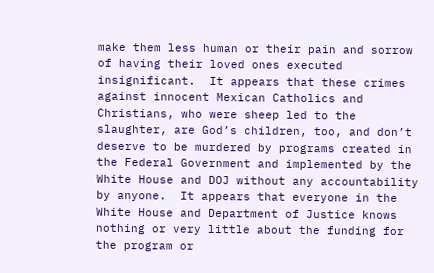make them less human or their pain and sorrow of having their loved ones executed insignificant.  It appears that these crimes against innocent Mexican Catholics and Christians, who were sheep led to the slaughter, are God’s children, too, and don’t deserve to be murdered by programs created in the Federal Government and implemented by the White House and DOJ without any accountability by anyone.  It appears that everyone in the White House and Department of Justice knows nothing or very little about the funding for the program or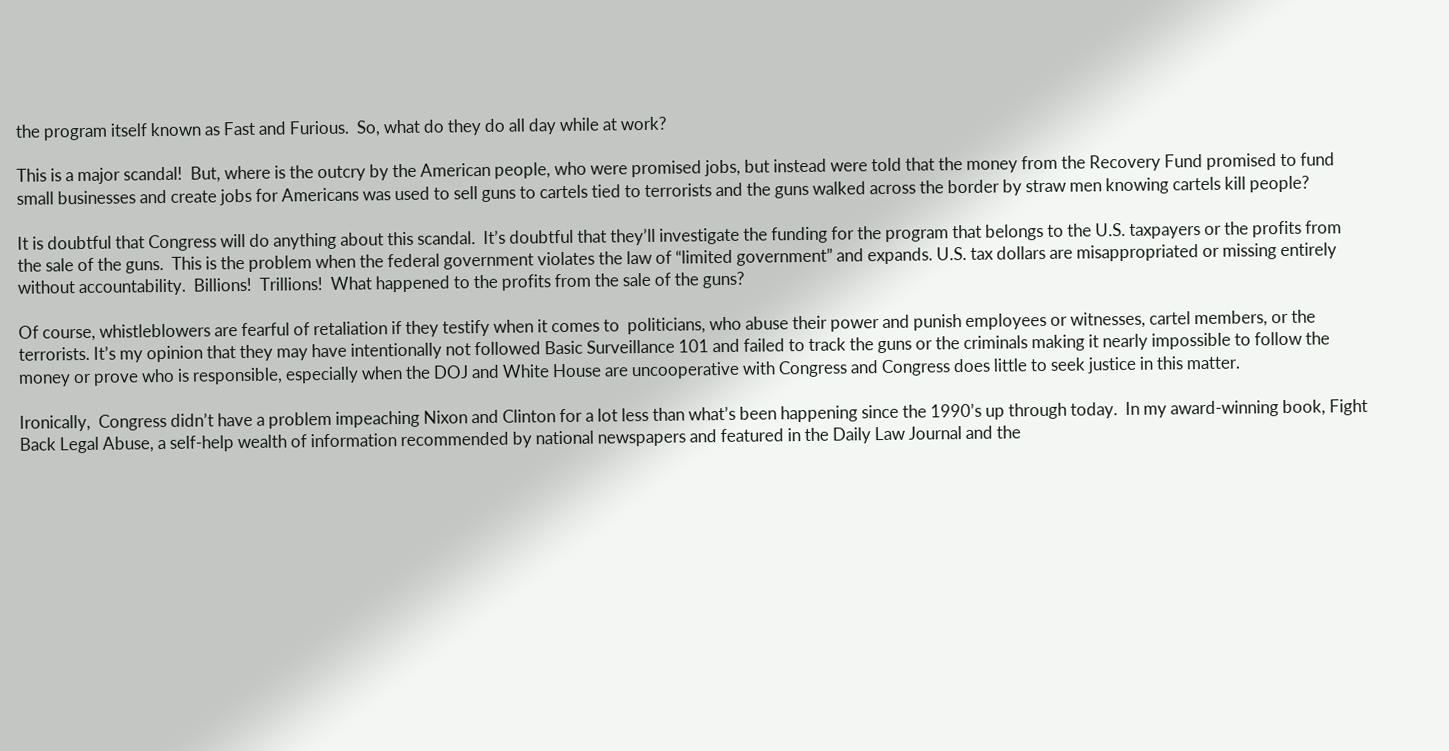the program itself known as Fast and Furious.  So, what do they do all day while at work?

This is a major scandal!  But, where is the outcry by the American people, who were promised jobs, but instead were told that the money from the Recovery Fund promised to fund small businesses and create jobs for Americans was used to sell guns to cartels tied to terrorists and the guns walked across the border by straw men knowing cartels kill people?

It is doubtful that Congress will do anything about this scandal.  It’s doubtful that they’ll investigate the funding for the program that belongs to the U.S. taxpayers or the profits from the sale of the guns.  This is the problem when the federal government violates the law of “limited government” and expands. U.S. tax dollars are misappropriated or missing entirely without accountability.  Billions!  Trillions!  What happened to the profits from the sale of the guns?

Of course, whistleblowers are fearful of retaliation if they testify when it comes to  politicians, who abuse their power and punish employees or witnesses, cartel members, or the terrorists. It’s my opinion that they may have intentionally not followed Basic Surveillance 101 and failed to track the guns or the criminals making it nearly impossible to follow the money or prove who is responsible, especially when the DOJ and White House are uncooperative with Congress and Congress does little to seek justice in this matter.

Ironically,  Congress didn’t have a problem impeaching Nixon and Clinton for a lot less than what’s been happening since the 1990’s up through today.  In my award-winning book, Fight Back Legal Abuse, a self-help wealth of information recommended by national newspapers and featured in the Daily Law Journal and the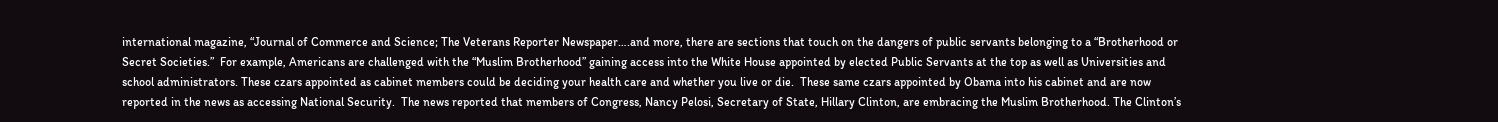international magazine, “Journal of Commerce and Science; The Veterans Reporter Newspaper….and more, there are sections that touch on the dangers of public servants belonging to a “Brotherhood or Secret Societies.”  For example, Americans are challenged with the “Muslim Brotherhood” gaining access into the White House appointed by elected Public Servants at the top as well as Universities and school administrators. These czars appointed as cabinet members could be deciding your health care and whether you live or die.  These same czars appointed by Obama into his cabinet and are now reported in the news as accessing National Security.  The news reported that members of Congress, Nancy Pelosi, Secretary of State, Hillary Clinton, are embracing the Muslim Brotherhood. The Clinton’s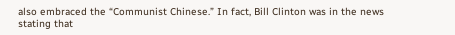also embraced the “Communist Chinese.” In fact, Bill Clinton was in the news stating that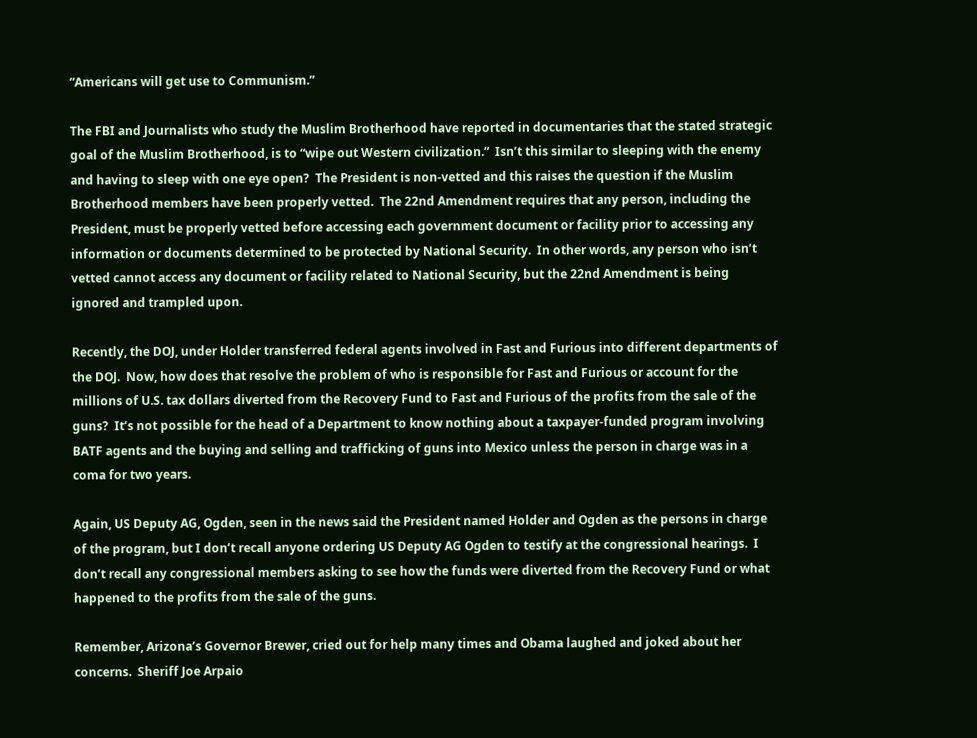“Americans will get use to Communism.”

The FBI and Journalists who study the Muslim Brotherhood have reported in documentaries that the stated strategic goal of the Muslim Brotherhood, is to “wipe out Western civilization.”  Isn’t this similar to sleeping with the enemy and having to sleep with one eye open?  The President is non-vetted and this raises the question if the Muslim Brotherhood members have been properly vetted.  The 22nd Amendment requires that any person, including the President, must be properly vetted before accessing each government document or facility prior to accessing any information or documents determined to be protected by National Security.  In other words, any person who isn’t vetted cannot access any document or facility related to National Security, but the 22nd Amendment is being ignored and trampled upon.

Recently, the DOJ, under Holder transferred federal agents involved in Fast and Furious into different departments of the DOJ.  Now, how does that resolve the problem of who is responsible for Fast and Furious or account for the millions of U.S. tax dollars diverted from the Recovery Fund to Fast and Furious of the profits from the sale of the guns?  It’s not possible for the head of a Department to know nothing about a taxpayer-funded program involving BATF agents and the buying and selling and trafficking of guns into Mexico unless the person in charge was in a coma for two years.

Again, US Deputy AG, Ogden, seen in the news said the President named Holder and Ogden as the persons in charge of the program, but I don’t recall anyone ordering US Deputy AG Ogden to testify at the congressional hearings.  I don’t recall any congressional members asking to see how the funds were diverted from the Recovery Fund or what happened to the profits from the sale of the guns.

Remember, Arizona’s Governor Brewer, cried out for help many times and Obama laughed and joked about her concerns.  Sheriff Joe Arpaio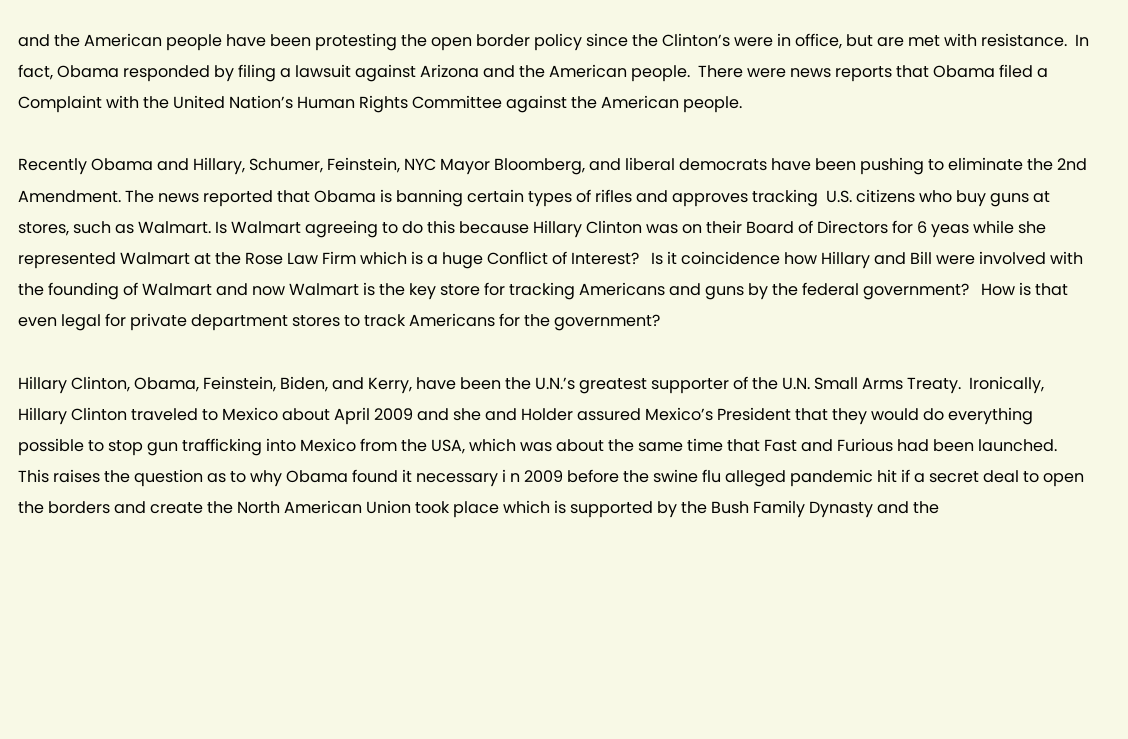and the American people have been protesting the open border policy since the Clinton’s were in office, but are met with resistance.  In fact, Obama responded by filing a lawsuit against Arizona and the American people.  There were news reports that Obama filed a Complaint with the United Nation’s Human Rights Committee against the American people.

Recently Obama and Hillary, Schumer, Feinstein, NYC Mayor Bloomberg, and liberal democrats have been pushing to eliminate the 2nd Amendment. The news reported that Obama is banning certain types of rifles and approves tracking  U.S. citizens who buy guns at stores, such as Walmart. Is Walmart agreeing to do this because Hillary Clinton was on their Board of Directors for 6 yeas while she represented Walmart at the Rose Law Firm which is a huge Conflict of Interest?   Is it coincidence how Hillary and Bill were involved with the founding of Walmart and now Walmart is the key store for tracking Americans and guns by the federal government?   How is that even legal for private department stores to track Americans for the government?

Hillary Clinton, Obama, Feinstein, Biden, and Kerry, have been the U.N.’s greatest supporter of the U.N. Small Arms Treaty.  Ironically, Hillary Clinton traveled to Mexico about April 2009 and she and Holder assured Mexico’s President that they would do everything possible to stop gun trafficking into Mexico from the USA, which was about the same time that Fast and Furious had been launched.  This raises the question as to why Obama found it necessary i n 2009 before the swine flu alleged pandemic hit if a secret deal to open the borders and create the North American Union took place which is supported by the Bush Family Dynasty and the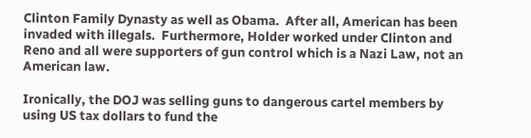Clinton Family Dynasty as well as Obama.  After all, American has been invaded with illegals.  Furthermore, Holder worked under Clinton and Reno and all were supporters of gun control which is a Nazi Law, not an American law.

Ironically, the DOJ was selling guns to dangerous cartel members by using US tax dollars to fund the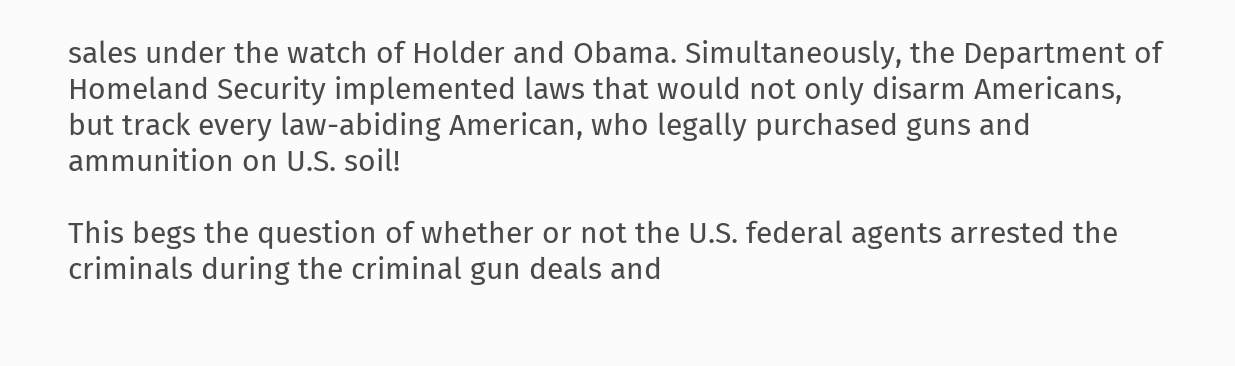sales under the watch of Holder and Obama. Simultaneously, the Department of Homeland Security implemented laws that would not only disarm Americans, but track every law-abiding American, who legally purchased guns and ammunition on U.S. soil!

This begs the question of whether or not the U.S. federal agents arrested the criminals during the criminal gun deals and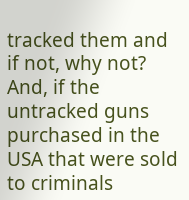tracked them and if not, why not?  And, if the untracked guns purchased in the USA that were sold to criminals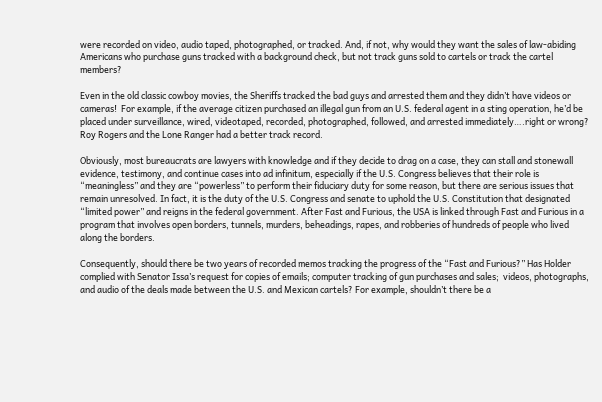were recorded on video, audio taped, photographed, or tracked. And, if not, why would they want the sales of law-abiding Americans who purchase guns tracked with a background check, but not track guns sold to cartels or track the cartel members?

Even in the old classic cowboy movies, the Sheriffs tracked the bad guys and arrested them and they didn’t have videos or cameras!  For example, if the average citizen purchased an illegal gun from an U.S. federal agent in a sting operation, he’d be placed under surveillance, wired, videotaped, recorded, photographed, followed, and arrested immediately….right or wrong?  Roy Rogers and the Lone Ranger had a better track record.

Obviously, most bureaucrats are lawyers with knowledge and if they decide to drag on a case, they can stall and stonewall evidence, testimony, and continue cases into ad infinitum, especially if the U.S. Congress believes that their role is “meaningless” and they are “powerless” to perform their fiduciary duty for some reason, but there are serious issues that remain unresolved. In fact, it is the duty of the U.S. Congress and senate to uphold the U.S. Constitution that designated “limited power” and reigns in the federal government. After Fast and Furious, the USA is linked through Fast and Furious in a program that involves open borders, tunnels, murders, beheadings, rapes, and robberies of hundreds of people who lived along the borders.

Consequently, should there be two years of recorded memos tracking the progress of the “Fast and Furious?” Has Holder complied with Senator Issa’s request for copies of emails; computer tracking of gun purchases and sales;  videos, photographs, and audio of the deals made between the U.S. and Mexican cartels? For example, shouldn’t there be a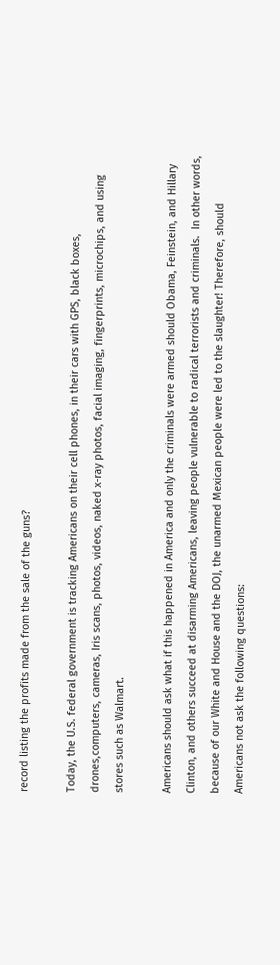record listing the profits made from the sale of the guns?

Today, the U.S. federal government is tracking Americans on their cell phones, in their cars with GPS, black boxes, drones,computers, cameras, Iris scans, photos, videos, naked x-ray photos, facial imaging, fingerprints, microchips, and using stores such as Walmart.

Americans should ask what if this happened in America and only the criminals were armed should Obama, Feinstein, and Hillary Clinton, and others succeed at disarming Americans, leaving people vulnerable to radical terrorists and criminals.  In other words, because of our White and House and the DOJ, the unarmed Mexican people were led to the slaughter! Therefore, should Americans not ask the following questions: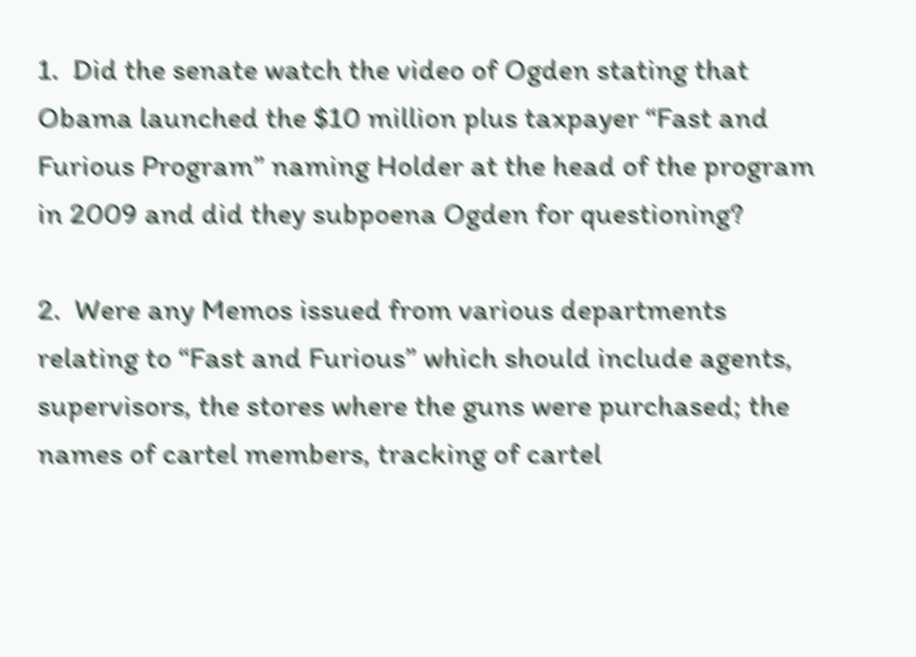1.  Did the senate watch the video of Ogden stating that Obama launched the $10 million plus taxpayer “Fast and Furious Program” naming Holder at the head of the program in 2009 and did they subpoena Ogden for questioning?

2.  Were any Memos issued from various departments relating to “Fast and Furious” which should include agents, supervisors, the stores where the guns were purchased; the names of cartel members, tracking of cartel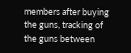members after buying the guns, tracking of the guns between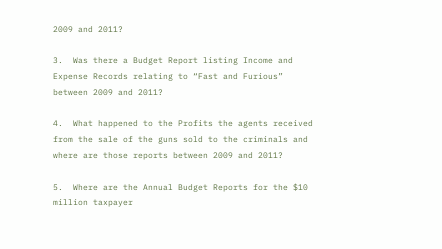2009 and 2011?

3.  Was there a Budget Report listing Income and Expense Records relating to “Fast and Furious” between 2009 and 2011?

4.  What happened to the Profits the agents received from the sale of the guns sold to the criminals and where are those reports between 2009 and 2011?

5.  Where are the Annual Budget Reports for the $10 million taxpayer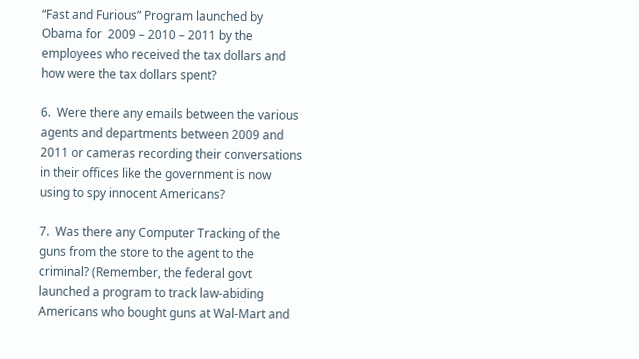“Fast and Furious” Program launched by Obama for  2009 – 2010 – 2011 by the employees who received the tax dollars and how were the tax dollars spent?

6.  Were there any emails between the various agents and departments between 2009 and 2011 or cameras recording their conversations in their offices like the government is now using to spy innocent Americans?

7.  Was there any Computer Tracking of the guns from the store to the agent to the criminal? (Remember, the federal govt launched a program to track law-abiding Americans who bought guns at Wal-Mart and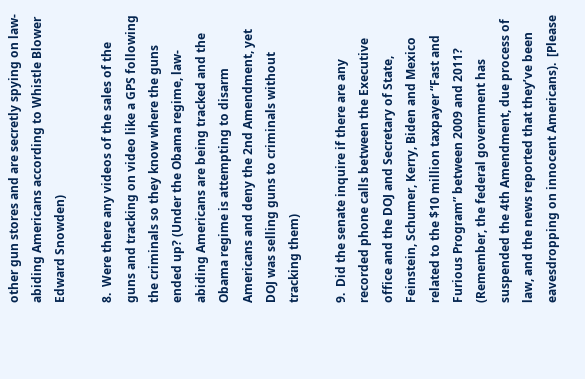other gun stores and are secretly spying on law-abiding Americans according to Whistle Blower Edward Snowden)

8.  Were there any videos of the sales of the guns and tracking on video like a GPS following the criminals so they know where the guns ended up? (Under the Obama regime, law-abiding Americans are being tracked and the Obama regime is attempting to disarm Americans and deny the 2nd Amendment, yet DOJ was selling guns to criminals without tracking them)

9.  Did the senate inquire if there are any recorded phone calls between the Executive office and the DOJ and Secretary of State, Feinstein, Schumer, Kerry, Biden and Mexico related to the $10 million taxpayer “Fast and Furious Program” between 2009 and 2011?  (Remember, the federal government has suspended the 4th Amendment, due process of law, and the news reported that they’ve been eavesdropping on innocent Americans).  [Please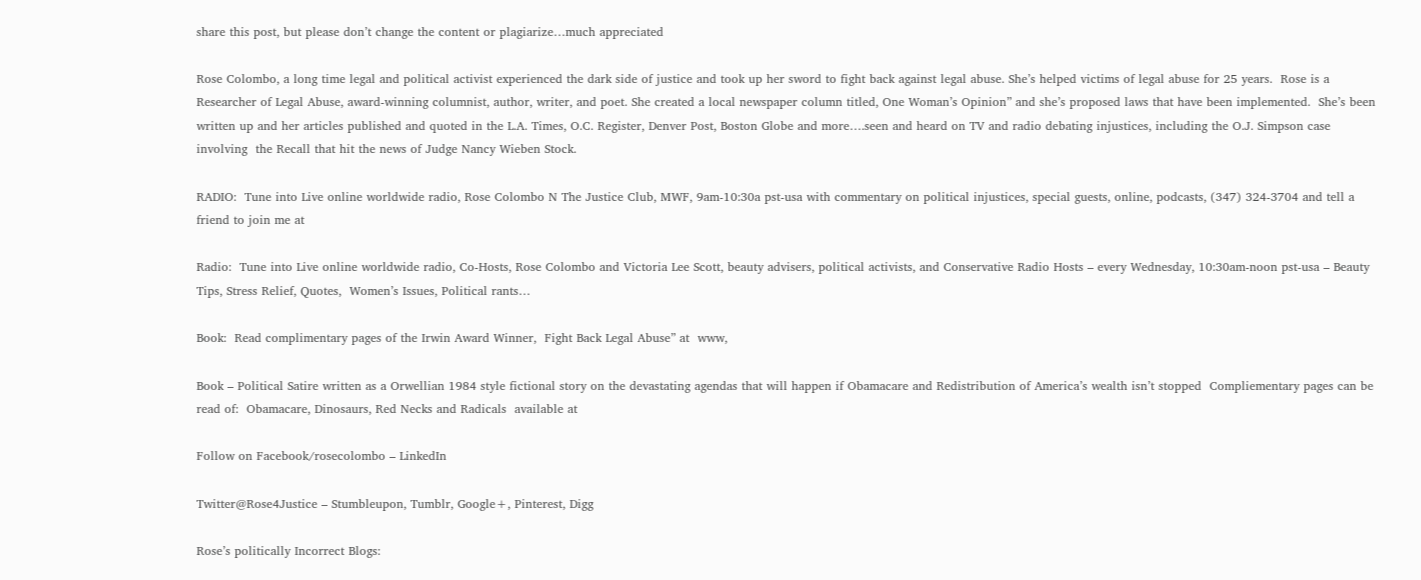share this post, but please don’t change the content or plagiarize…much appreciated

Rose Colombo, a long time legal and political activist experienced the dark side of justice and took up her sword to fight back against legal abuse. She’s helped victims of legal abuse for 25 years.  Rose is a Researcher of Legal Abuse, award-winning columnist, author, writer, and poet. She created a local newspaper column titled, One Woman’s Opinion” and she’s proposed laws that have been implemented.  She’s been written up and her articles published and quoted in the L.A. Times, O.C. Register, Denver Post, Boston Globe and more….seen and heard on TV and radio debating injustices, including the O.J. Simpson case involving  the Recall that hit the news of Judge Nancy Wieben Stock.

RADIO:  Tune into Live online worldwide radio, Rose Colombo N The Justice Club, MWF, 9am-10:30a pst-usa with commentary on political injustices, special guests, online, podcasts, (347) 324-3704 and tell a friend to join me at

Radio:  Tune into Live online worldwide radio, Co-Hosts, Rose Colombo and Victoria Lee Scott, beauty advisers, political activists, and Conservative Radio Hosts – every Wednesday, 10:30am-noon pst-usa – Beauty Tips, Stress Relief, Quotes,  Women’s Issues, Political rants…

Book:  Read complimentary pages of the Irwin Award Winner,  Fight Back Legal Abuse” at  www,

Book – Political Satire written as a Orwellian 1984 style fictional story on the devastating agendas that will happen if Obamacare and Redistribution of America’s wealth isn’t stopped  Compliementary pages can be read of:  Obamacare, Dinosaurs, Red Necks and Radicals  available at

Follow on Facebook/rosecolombo – LinkedIn

Twitter@Rose4Justice – Stumbleupon, Tumblr, Google+, Pinterest, Digg

Rose’s politically Incorrect Blogs: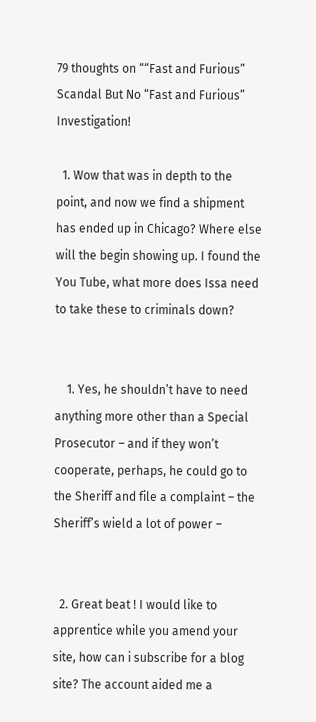79 thoughts on ““Fast and Furious” Scandal But No “Fast and Furious” Investigation!

  1. Wow that was in depth to the point, and now we find a shipment has ended up in Chicago? Where else will the begin showing up. I found the You Tube, what more does Issa need to take these to criminals down?


    1. Yes, he shouldn’t have to need anything more other than a Special Prosecutor – and if they won’t cooperate, perhaps, he could go to the Sheriff and file a complaint – the Sheriff’s wield a lot of power –


  2. Great beat ! I would like to apprentice while you amend your site, how can i subscribe for a blog site? The account aided me a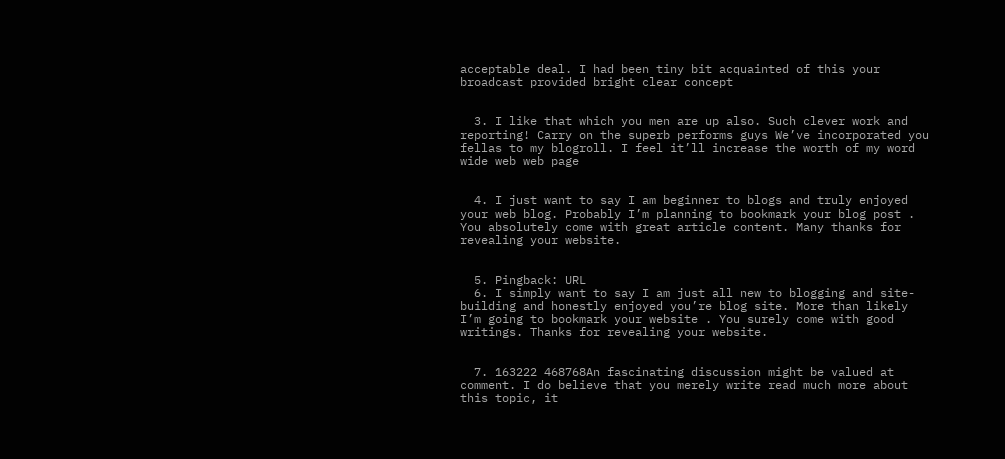acceptable deal. I had been tiny bit acquainted of this your broadcast provided bright clear concept


  3. I like that which you men are up also. Such clever work and reporting! Carry on the superb performs guys We’ve incorporated you fellas to my blogroll. I feel it’ll increase the worth of my word wide web web page


  4. I just want to say I am beginner to blogs and truly enjoyed your web blog. Probably I’m planning to bookmark your blog post . You absolutely come with great article content. Many thanks for revealing your website.


  5. Pingback: URL
  6. I simply want to say I am just all new to blogging and site-building and honestly enjoyed you’re blog site. More than likely I’m going to bookmark your website . You surely come with good writings. Thanks for revealing your website.


  7. 163222 468768An fascinating discussion might be valued at comment. I do believe that you merely write read much more about this topic, it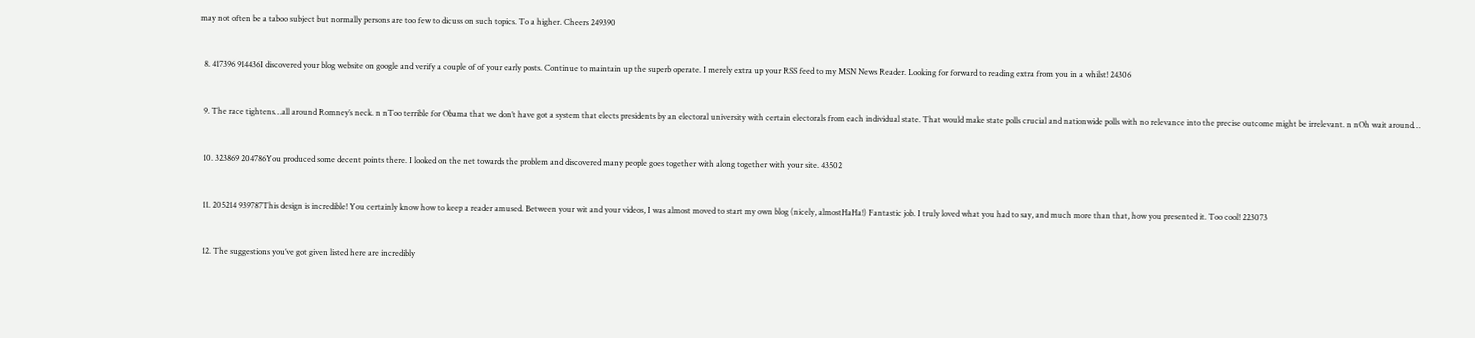may not often be a taboo subject but normally persons are too few to dicuss on such topics. To a higher. Cheers 249390


  8. 417396 914436I discovered your blog website on google and verify a couple of of your early posts. Continue to maintain up the superb operate. I merely extra up your RSS feed to my MSN News Reader. Looking for forward to reading extra from you in a whilst! 24306


  9. The race tightens…all around Romney’s neck. n nToo terrible for Obama that we don’t have got a system that elects presidents by an electoral university with certain electorals from each individual state. That would make state polls crucial and nationwide polls with no relevance into the precise outcome might be irrelevant. n nOh wait around…


  10. 323869 204786You produced some decent points there. I looked on the net towards the problem and discovered many people goes together with along together with your site. 43502


  11. 205214 939787This design is incredible! You certainly know how to keep a reader amused. Between your wit and your videos, I was almost moved to start my own blog (nicely, almostHaHa!) Fantastic job. I truly loved what you had to say, and much more than that, how you presented it. Too cool! 223073


  12. The suggestions you’ve got given listed here are incredibly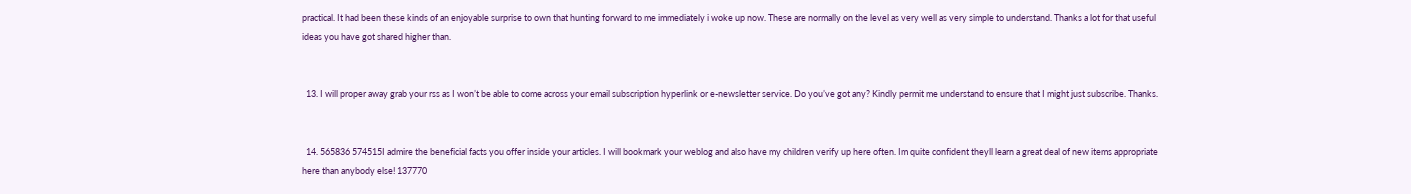practical. It had been these kinds of an enjoyable surprise to own that hunting forward to me immediately i woke up now. These are normally on the level as very well as very simple to understand. Thanks a lot for that useful ideas you have got shared higher than.


  13. I will proper away grab your rss as I won’t be able to come across your email subscription hyperlink or e-newsletter service. Do you’ve got any? Kindly permit me understand to ensure that I might just subscribe. Thanks.


  14. 565836 574515I admire the beneficial facts you offer inside your articles. I will bookmark your weblog and also have my children verify up here often. Im quite confident theyll learn a great deal of new items appropriate here than anybody else! 137770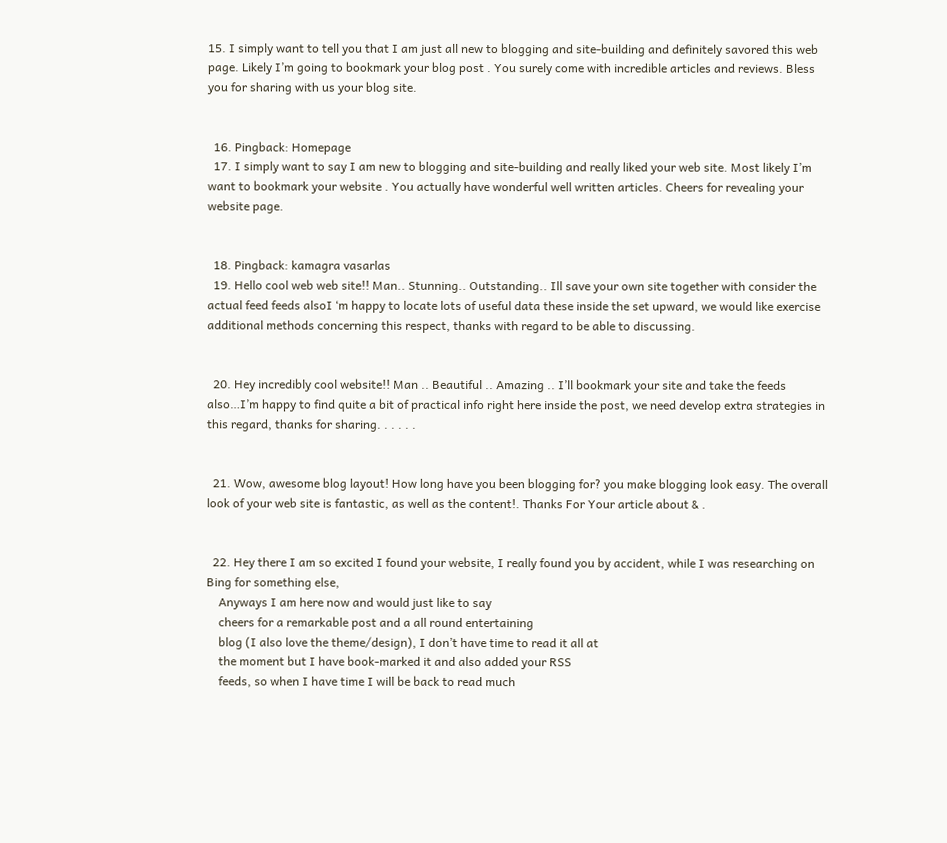15. I simply want to tell you that I am just all new to blogging and site-building and definitely savored this web page. Likely I’m going to bookmark your blog post . You surely come with incredible articles and reviews. Bless you for sharing with us your blog site.


  16. Pingback: Homepage
  17. I simply want to say I am new to blogging and site-building and really liked your web site. Most likely I’m want to bookmark your website . You actually have wonderful well written articles. Cheers for revealing your website page.


  18. Pingback: kamagra vasarlas
  19. Hello cool web web site!! Man.. Stunning.. Outstanding.. Ill save your own site together with consider the actual feed feeds alsoI ‘m happy to locate lots of useful data these inside the set upward, we would like exercise additional methods concerning this respect, thanks with regard to be able to discussing.


  20. Hey incredibly cool website!! Man .. Beautiful .. Amazing .. I’ll bookmark your site and take the feeds also…I’m happy to find quite a bit of practical info right here inside the post, we need develop extra strategies in this regard, thanks for sharing. . . . . .


  21. Wow, awesome blog layout! How long have you been blogging for? you make blogging look easy. The overall look of your web site is fantastic, as well as the content!. Thanks For Your article about & .


  22. Hey there I am so excited I found your website, I really found you by accident, while I was researching on Bing for something else,
    Anyways I am here now and would just like to say
    cheers for a remarkable post and a all round entertaining
    blog (I also love the theme/design), I don’t have time to read it all at
    the moment but I have book-marked it and also added your RSS
    feeds, so when I have time I will be back to read much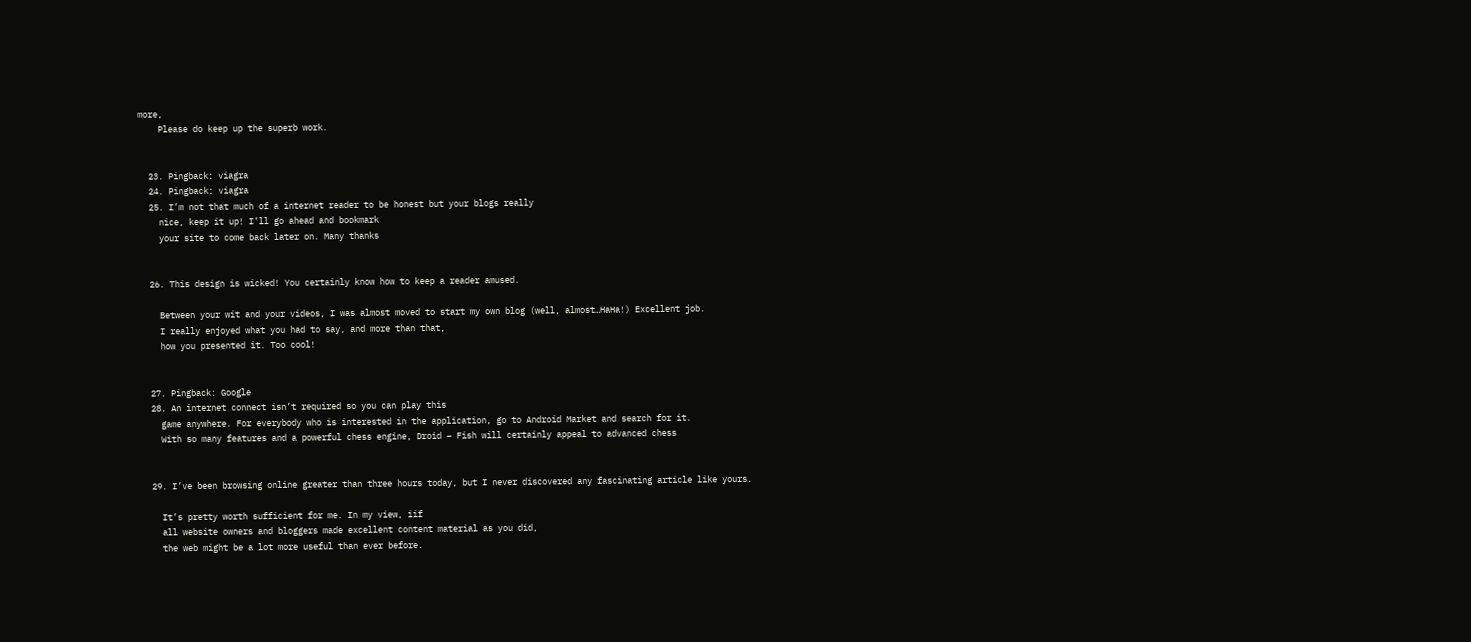more,
    Please do keep up the superb work.


  23. Pingback: viagra
  24. Pingback: viagra
  25. I’m not that much of a internet reader to be honest but your blogs really
    nice, keep it up! I’ll go ahead and bookmark
    your site to come back later on. Many thanks


  26. This design is wicked! You certainly know how to keep a reader amused.

    Between your wit and your videos, I was almost moved to start my own blog (well, almost…HaHa!) Excellent job.
    I really enjoyed what you had to say, and more than that,
    how you presented it. Too cool!


  27. Pingback: Google
  28. An internet connect isn’t required so you can play this
    game anywhere. For everybody who is interested in the application, go to Android Market and search for it.
    With so many features and a powerful chess engine, Droid – Fish will certainly appeal to advanced chess


  29. I’ve been browsing online greater than three hours today, but I never discovered any fascinating article like yours.

    It’s pretty worth sufficient for me. In my view, iif
    all website owners and bloggers made excellent content material as you did,
    the web might be a lot more useful than ever before.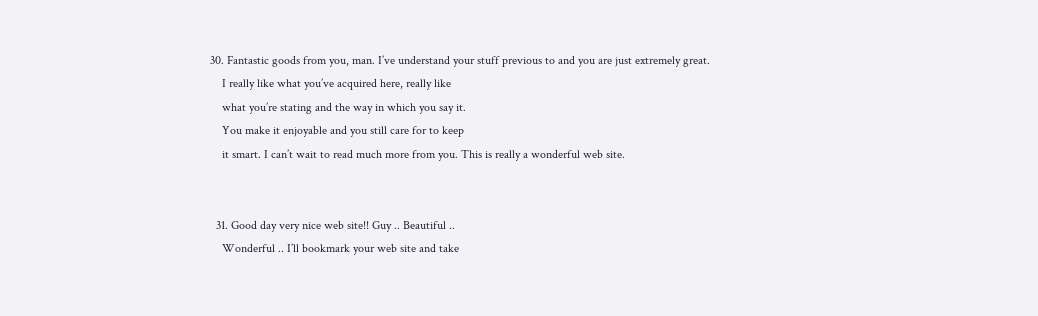30. Fantastic goods from you, man. I’ve understand your stuff previous to and you are just extremely great.
    I really like what you’ve acquired here, really like
    what you’re stating and the way in which you say it.
    You make it enjoyable and you still care for to keep
    it smart. I can’t wait to read much more from you. This is really a wonderful web site.


  31. Good day very nice web site!! Guy .. Beautiful ..
    Wonderful .. I’ll bookmark your web site and take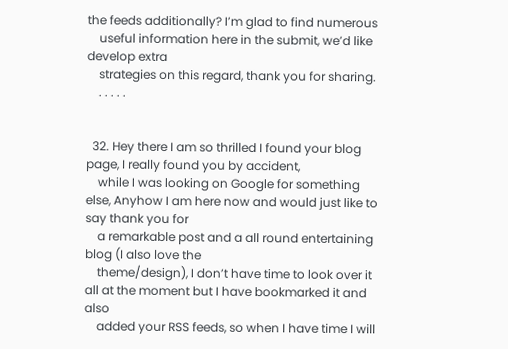the feeds additionally? I’m glad to find numerous
    useful information here in the submit, we’d like develop extra
    strategies on this regard, thank you for sharing.
    . . . . .


  32. Hey there I am so thrilled I found your blog page, I really found you by accident,
    while I was looking on Google for something else, Anyhow I am here now and would just like to say thank you for
    a remarkable post and a all round entertaining blog (I also love the
    theme/design), I don’t have time to look over it all at the moment but I have bookmarked it and also
    added your RSS feeds, so when I have time I will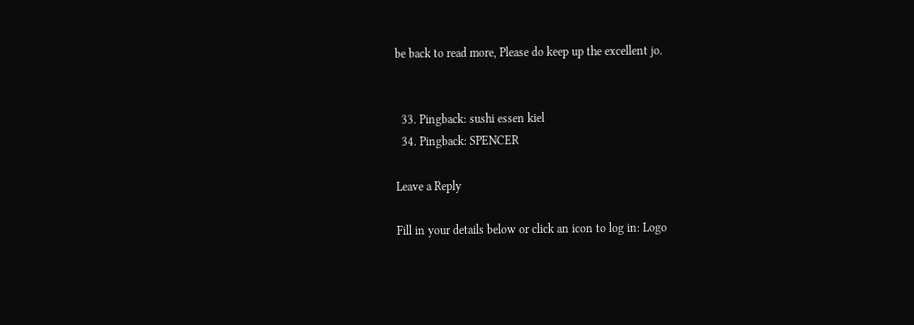be back to read more, Please do keep up the excellent jo.


  33. Pingback: sushi essen kiel
  34. Pingback: SPENCER

Leave a Reply

Fill in your details below or click an icon to log in: Logo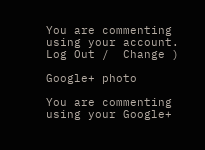You are commenting using your account. Log Out /  Change )

Google+ photo

You are commenting using your Google+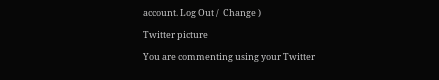account. Log Out /  Change )

Twitter picture

You are commenting using your Twitter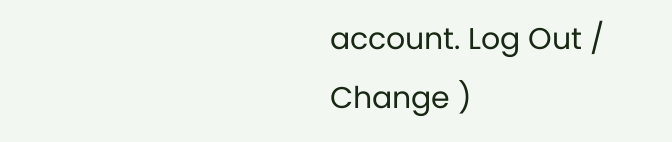account. Log Out /  Change )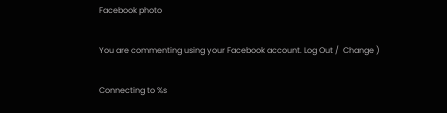Facebook photo

You are commenting using your Facebook account. Log Out /  Change )

Connecting to %s